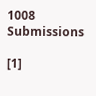1008 Submissions

[1]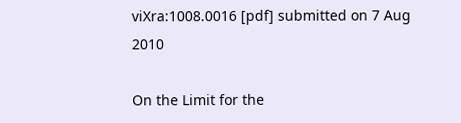viXra:1008.0016 [pdf] submitted on 7 Aug 2010

On the Limit for the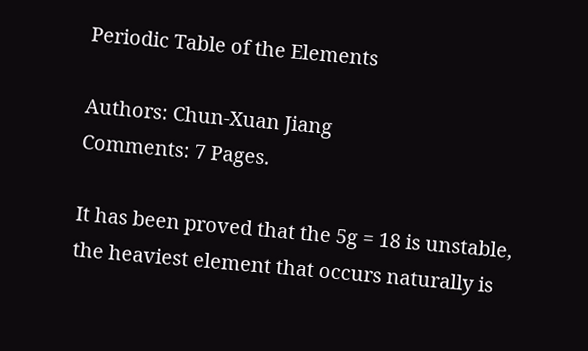Periodic Table of the Elements

Authors: Chun-Xuan Jiang
Comments: 7 Pages.

It has been proved that the 5g = 18 is unstable, the heaviest element that occurs naturally is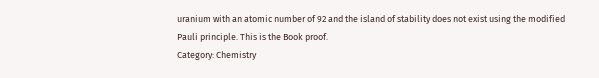uranium with an atomic number of 92 and the island of stability does not exist using the modified Pauli principle. This is the Book proof.
Category: Chemistry